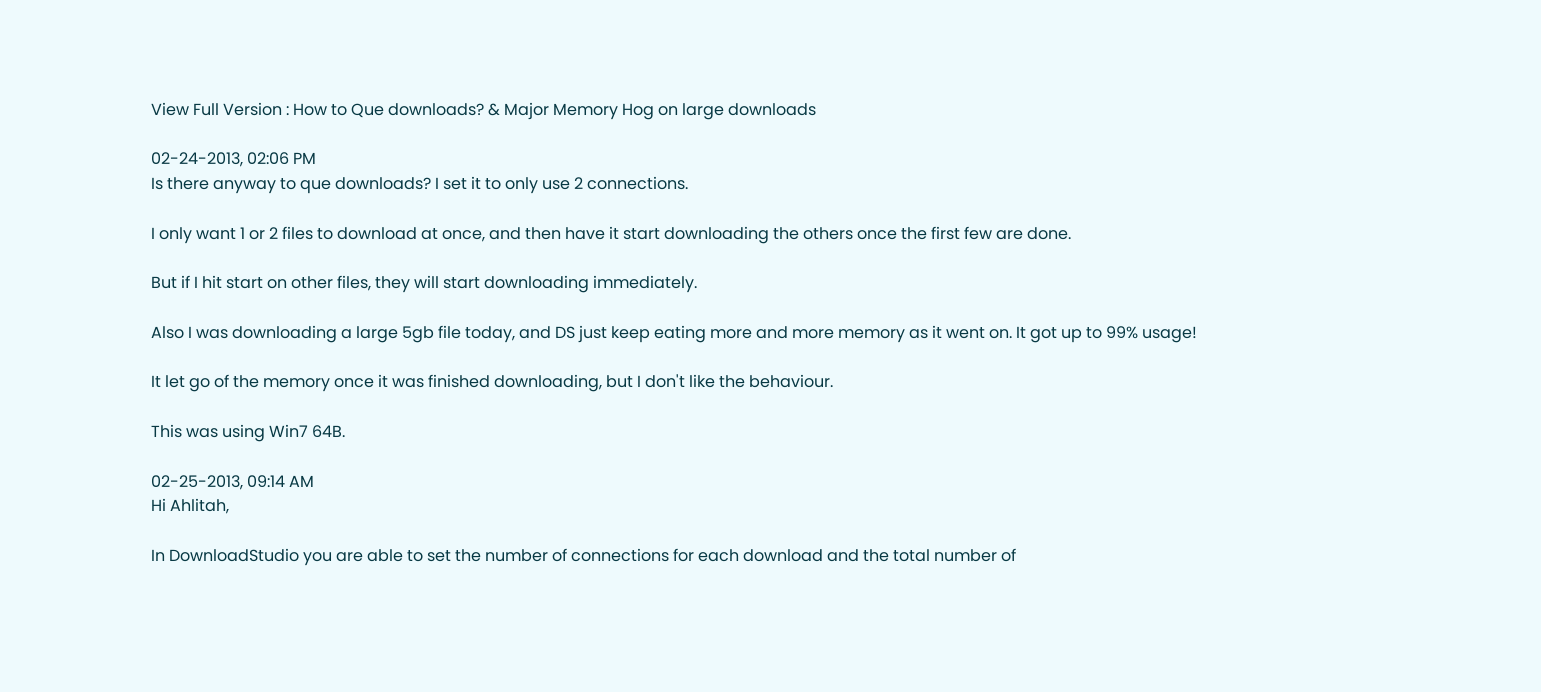View Full Version : How to Que downloads? & Major Memory Hog on large downloads

02-24-2013, 02:06 PM
Is there anyway to que downloads? I set it to only use 2 connections.

I only want 1 or 2 files to download at once, and then have it start downloading the others once the first few are done.

But if I hit start on other files, they will start downloading immediately.

Also I was downloading a large 5gb file today, and DS just keep eating more and more memory as it went on. It got up to 99% usage!

It let go of the memory once it was finished downloading, but I don't like the behaviour.

This was using Win7 64B.

02-25-2013, 09:14 AM
Hi Ahlitah,

In DownloadStudio you are able to set the number of connections for each download and the total number of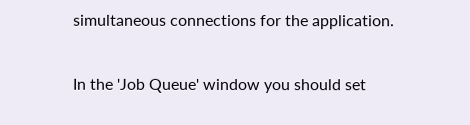simultaneous connections for the application.

In the 'Job Queue' window you should set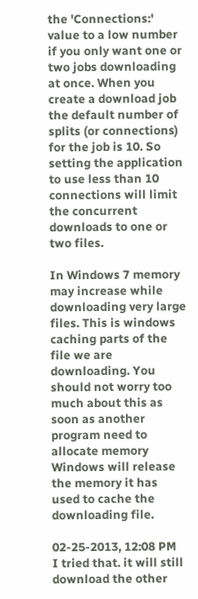the 'Connections:' value to a low number if you only want one or two jobs downloading at once. When you create a download job the default number of splits (or connections) for the job is 10. So setting the application to use less than 10 connections will limit the concurrent downloads to one or two files.

In Windows 7 memory may increase while downloading very large files. This is windows caching parts of the file we are downloading. You should not worry too much about this as soon as another program need to allocate memory Windows will release the memory it has used to cache the downloading file.

02-25-2013, 12:08 PM
I tried that. it will still download the other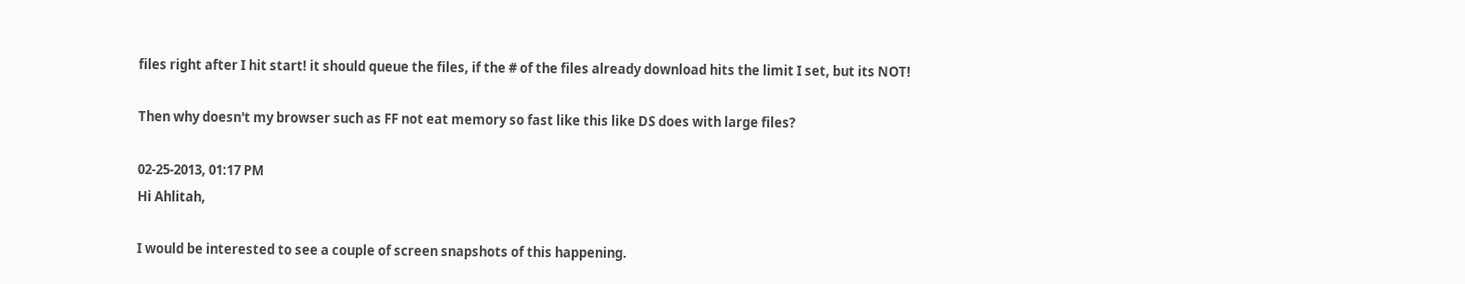files right after I hit start! it should queue the files, if the # of the files already download hits the limit I set, but its NOT!

Then why doesn't my browser such as FF not eat memory so fast like this like DS does with large files?

02-25-2013, 01:17 PM
Hi Ahlitah,

I would be interested to see a couple of screen snapshots of this happening.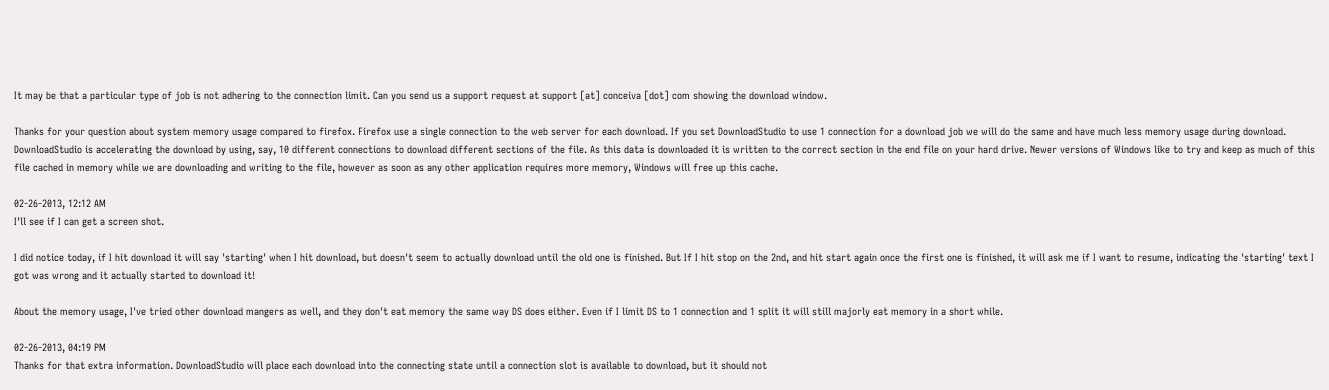It may be that a particular type of job is not adhering to the connection limit. Can you send us a support request at support [at] conceiva [dot] com showing the download window.

Thanks for your question about system memory usage compared to firefox. Firefox use a single connection to the web server for each download. If you set DownloadStudio to use 1 connection for a download job we will do the same and have much less memory usage during download. DownloadStudio is accelerating the download by using, say, 10 different connections to download different sections of the file. As this data is downloaded it is written to the correct section in the end file on your hard drive. Newer versions of Windows like to try and keep as much of this file cached in memory while we are downloading and writing to the file, however as soon as any other application requires more memory, Windows will free up this cache.

02-26-2013, 12:12 AM
I'll see if I can get a screen shot.

I did notice today, if I hit download it will say 'starting' when I hit download, but doesn't seem to actually download until the old one is finished. But If I hit stop on the 2nd, and hit start again once the first one is finished, it will ask me if I want to resume, indicating the 'starting' text I got was wrong and it actually started to download it!

About the memory usage, I've tried other download mangers as well, and they don't eat memory the same way DS does either. Even if I limit DS to 1 connection and 1 split it will still majorly eat memory in a short while.

02-26-2013, 04:19 PM
Thanks for that extra information. DownloadStudio will place each download into the connecting state until a connection slot is available to download, but it should not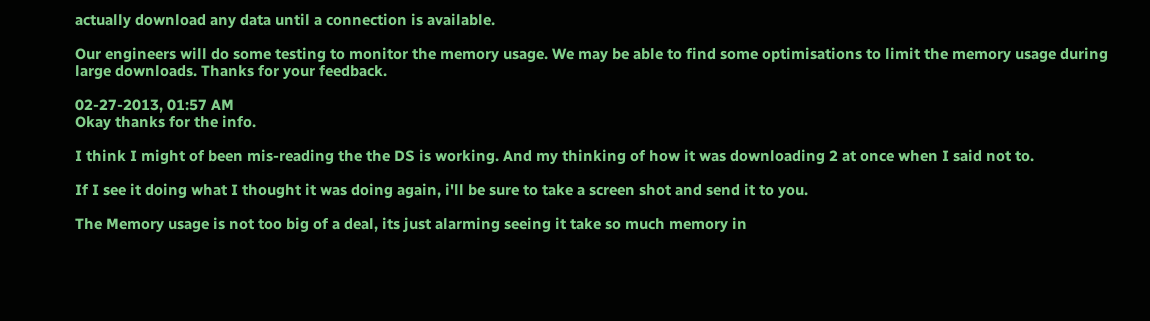actually download any data until a connection is available.

Our engineers will do some testing to monitor the memory usage. We may be able to find some optimisations to limit the memory usage during large downloads. Thanks for your feedback.

02-27-2013, 01:57 AM
Okay thanks for the info.

I think I might of been mis-reading the the DS is working. And my thinking of how it was downloading 2 at once when I said not to.

If I see it doing what I thought it was doing again, i'll be sure to take a screen shot and send it to you.

The Memory usage is not too big of a deal, its just alarming seeing it take so much memory in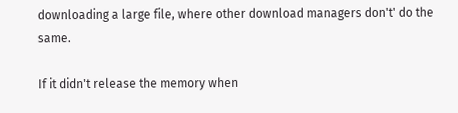downloading a large file, where other download managers don't' do the same.

If it didn't release the memory when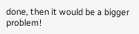done, then it would be a bigger problem!